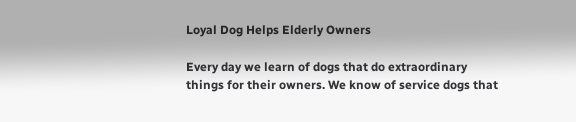Loyal Dog Helps Elderly Owners

Every day we learn of dogs that do extraordinary things for their owners. We know of service dogs that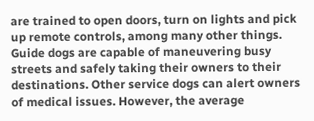are trained to open doors, turn on lights and pick up remote controls, among many other things. Guide dogs are capable of maneuvering busy streets and safely taking their owners to their destinations. Other service dogs can alert owners of medical issues. However, the average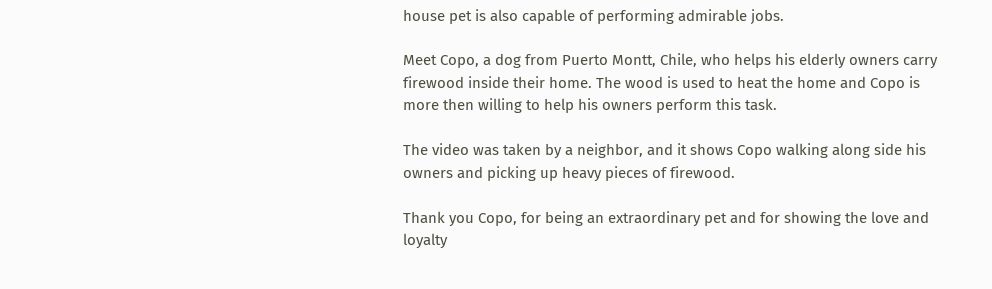house pet is also capable of performing admirable jobs.

Meet Copo, a dog from Puerto Montt, Chile, who helps his elderly owners carry firewood inside their home. The wood is used to heat the home and Copo is more then willing to help his owners perform this task.

The video was taken by a neighbor, and it shows Copo walking along side his owners and picking up heavy pieces of firewood.

Thank you Copo, for being an extraordinary pet and for showing the love and loyalty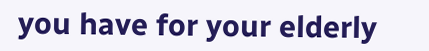you have for your elderly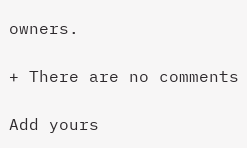owners.

+ There are no comments

Add yours